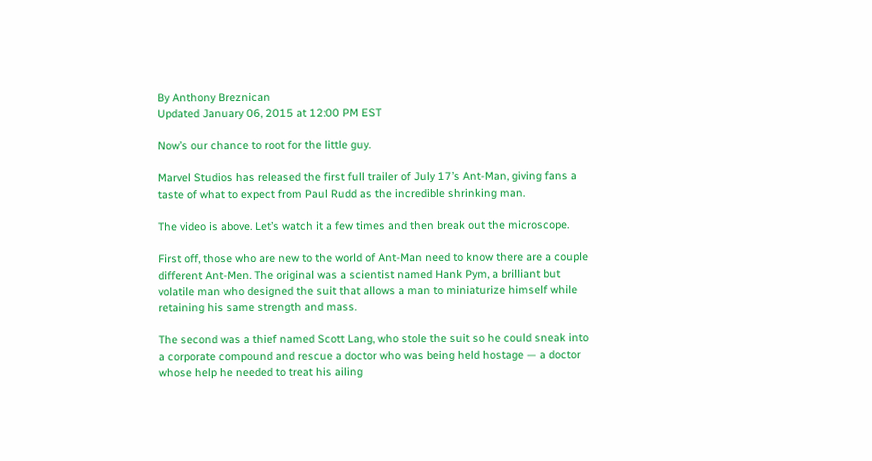By Anthony Breznican
Updated January 06, 2015 at 12:00 PM EST

Now’s our chance to root for the little guy.

Marvel Studios has released the first full trailer of July 17’s Ant-Man, giving fans a taste of what to expect from Paul Rudd as the incredible shrinking man.

The video is above. Let’s watch it a few times and then break out the microscope.

First off, those who are new to the world of Ant-Man need to know there are a couple different Ant-Men. The original was a scientist named Hank Pym, a brilliant but volatile man who designed the suit that allows a man to miniaturize himself while retaining his same strength and mass.

The second was a thief named Scott Lang, who stole the suit so he could sneak into a corporate compound and rescue a doctor who was being held hostage — a doctor whose help he needed to treat his ailing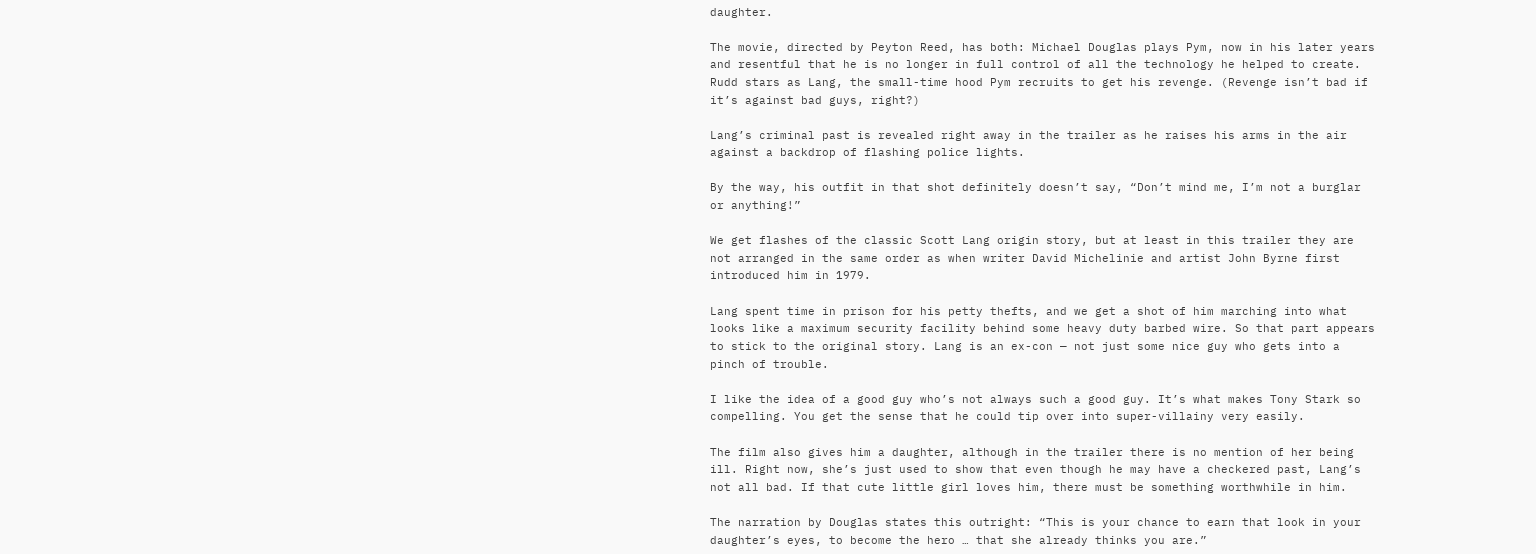daughter.

The movie, directed by Peyton Reed, has both: Michael Douglas plays Pym, now in his later years and resentful that he is no longer in full control of all the technology he helped to create. Rudd stars as Lang, the small-time hood Pym recruits to get his revenge. (Revenge isn’t bad if it’s against bad guys, right?)

Lang’s criminal past is revealed right away in the trailer as he raises his arms in the air against a backdrop of flashing police lights.

By the way, his outfit in that shot definitely doesn’t say, “Don’t mind me, I’m not a burglar or anything!”

We get flashes of the classic Scott Lang origin story, but at least in this trailer they are not arranged in the same order as when writer David Michelinie and artist John Byrne first introduced him in 1979.

Lang spent time in prison for his petty thefts, and we get a shot of him marching into what looks like a maximum security facility behind some heavy duty barbed wire. So that part appears to stick to the original story. Lang is an ex-con — not just some nice guy who gets into a pinch of trouble.

I like the idea of a good guy who’s not always such a good guy. It’s what makes Tony Stark so compelling. You get the sense that he could tip over into super-villainy very easily.

The film also gives him a daughter, although in the trailer there is no mention of her being ill. Right now, she’s just used to show that even though he may have a checkered past, Lang’s not all bad. If that cute little girl loves him, there must be something worthwhile in him.

The narration by Douglas states this outright: “This is your chance to earn that look in your daughter’s eyes, to become the hero … that she already thinks you are.”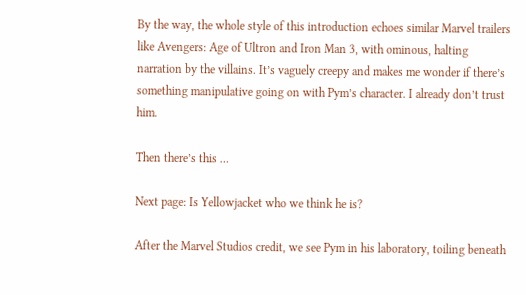By the way, the whole style of this introduction echoes similar Marvel trailers like Avengers: Age of Ultron and Iron Man 3, with ominous, halting narration by the villains. It’s vaguely creepy and makes me wonder if there’s something manipulative going on with Pym’s character. I already don’t trust him.

Then there’s this …

Next page: Is Yellowjacket who we think he is?

After the Marvel Studios credit, we see Pym in his laboratory, toiling beneath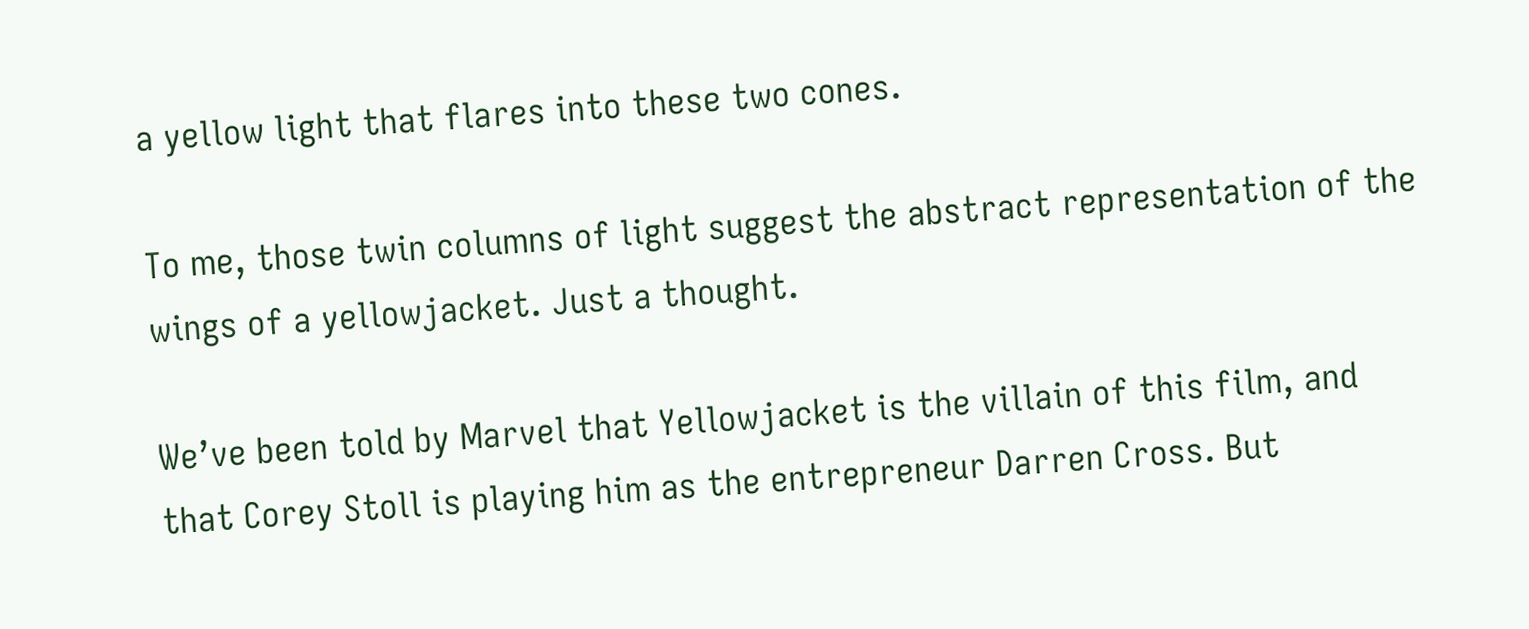a yellow light that flares into these two cones.

To me, those twin columns of light suggest the abstract representation of the wings of a yellowjacket. Just a thought.

We’ve been told by Marvel that Yellowjacket is the villain of this film, and that Corey Stoll is playing him as the entrepreneur Darren Cross. But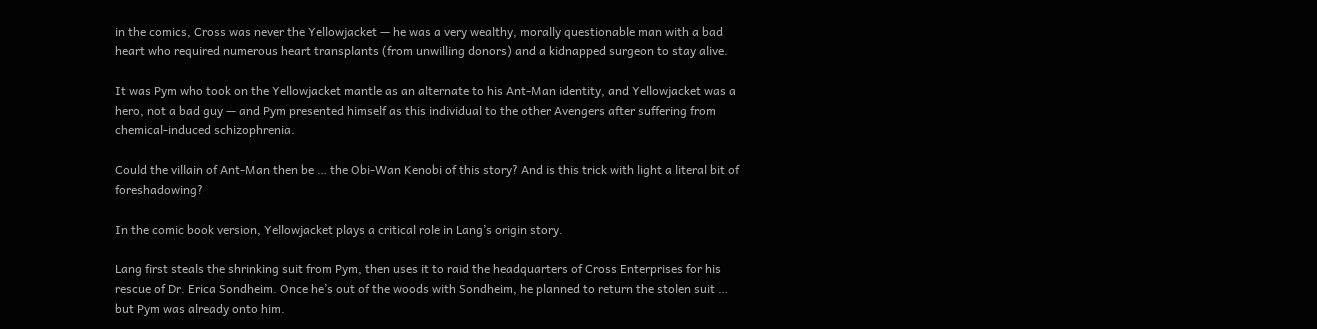in the comics, Cross was never the Yellowjacket — he was a very wealthy, morally questionable man with a bad heart who required numerous heart transplants (from unwilling donors) and a kidnapped surgeon to stay alive.

It was Pym who took on the Yellowjacket mantle as an alternate to his Ant-Man identity, and Yellowjacket was a hero, not a bad guy — and Pym presented himself as this individual to the other Avengers after suffering from chemical-induced schizophrenia.

Could the villain of Ant-Man then be … the Obi-Wan Kenobi of this story? And is this trick with light a literal bit of foreshadowing?

In the comic book version, Yellowjacket plays a critical role in Lang’s origin story.

Lang first steals the shrinking suit from Pym, then uses it to raid the headquarters of Cross Enterprises for his rescue of Dr. Erica Sondheim. Once he’s out of the woods with Sondheim, he planned to return the stolen suit … but Pym was already onto him.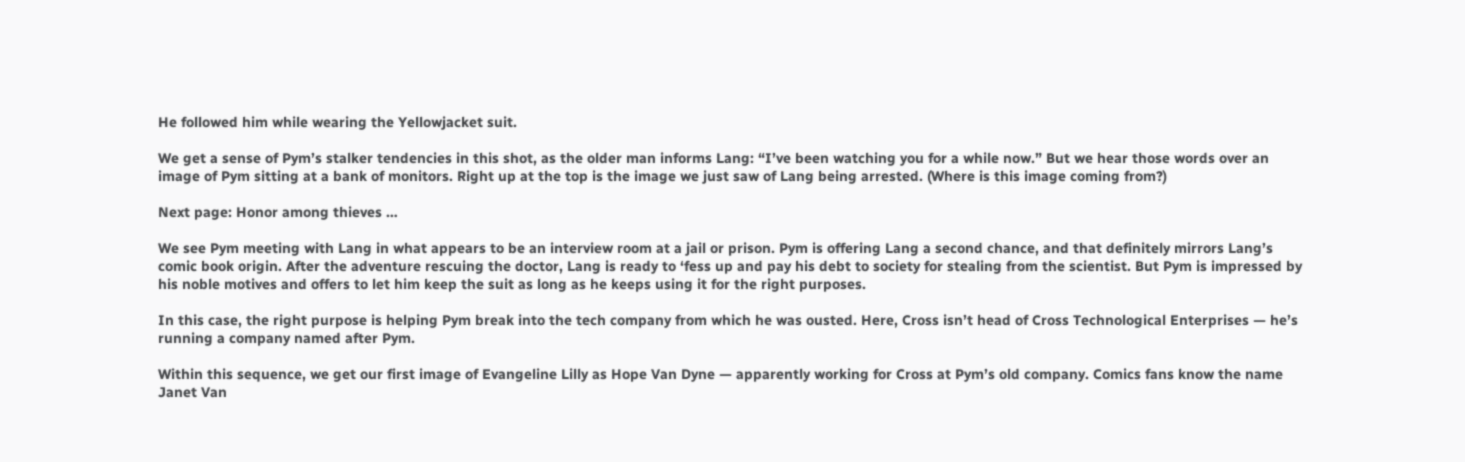He followed him while wearing the Yellowjacket suit.

We get a sense of Pym’s stalker tendencies in this shot, as the older man informs Lang: “I’ve been watching you for a while now.” But we hear those words over an image of Pym sitting at a bank of monitors. Right up at the top is the image we just saw of Lang being arrested. (Where is this image coming from?)

Next page: Honor among thieves …

We see Pym meeting with Lang in what appears to be an interview room at a jail or prison. Pym is offering Lang a second chance, and that definitely mirrors Lang’s comic book origin. After the adventure rescuing the doctor, Lang is ready to ‘fess up and pay his debt to society for stealing from the scientist. But Pym is impressed by his noble motives and offers to let him keep the suit as long as he keeps using it for the right purposes.

In this case, the right purpose is helping Pym break into the tech company from which he was ousted. Here, Cross isn’t head of Cross Technological Enterprises — he’s running a company named after Pym.

Within this sequence, we get our first image of Evangeline Lilly as Hope Van Dyne — apparently working for Cross at Pym’s old company. Comics fans know the name Janet Van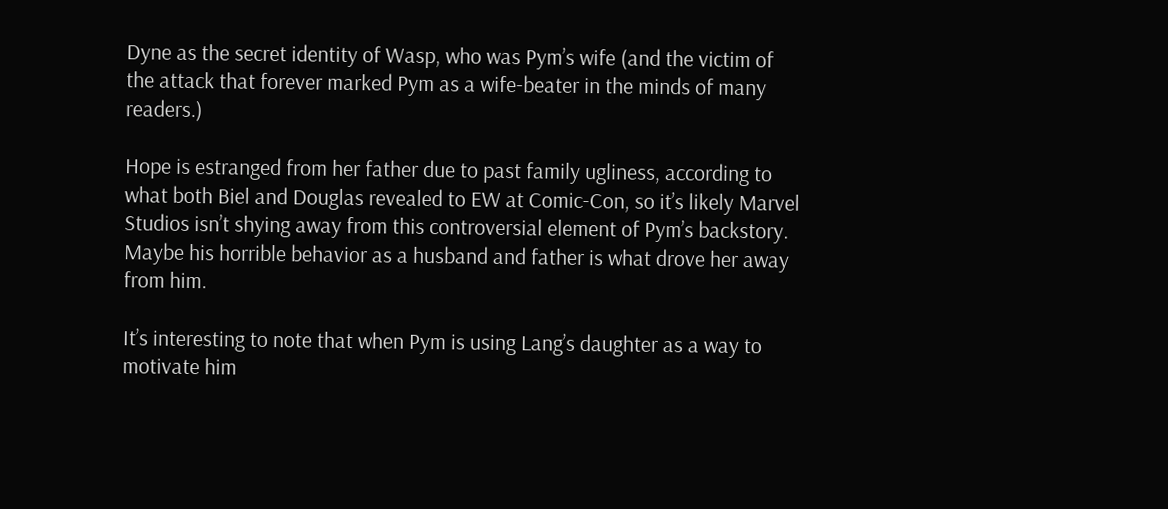Dyne as the secret identity of Wasp, who was Pym’s wife (and the victim of the attack that forever marked Pym as a wife-beater in the minds of many readers.)

Hope is estranged from her father due to past family ugliness, according to what both Biel and Douglas revealed to EW at Comic-Con, so it’s likely Marvel Studios isn’t shying away from this controversial element of Pym’s backstory. Maybe his horrible behavior as a husband and father is what drove her away from him.

It’s interesting to note that when Pym is using Lang’s daughter as a way to motivate him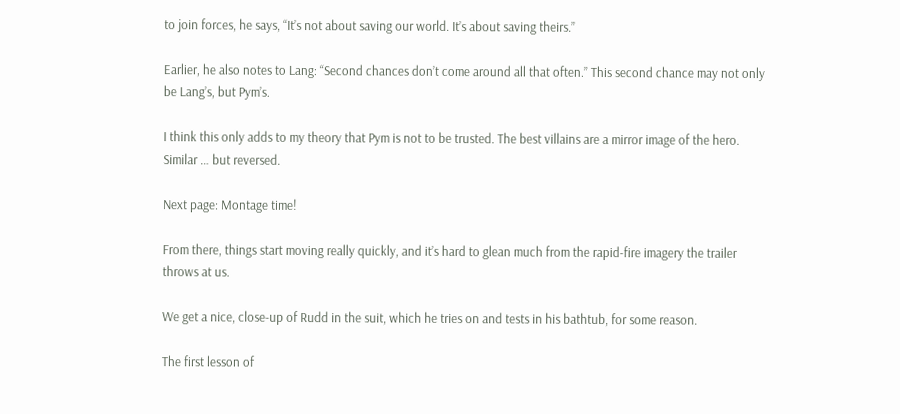to join forces, he says, “It’s not about saving our world. It’s about saving theirs.”

Earlier, he also notes to Lang: “Second chances don’t come around all that often.” This second chance may not only be Lang’s, but Pym’s.

I think this only adds to my theory that Pym is not to be trusted. The best villains are a mirror image of the hero. Similar … but reversed.

Next page: Montage time!

From there, things start moving really quickly, and it’s hard to glean much from the rapid-fire imagery the trailer throws at us.

We get a nice, close-up of Rudd in the suit, which he tries on and tests in his bathtub, for some reason.

The first lesson of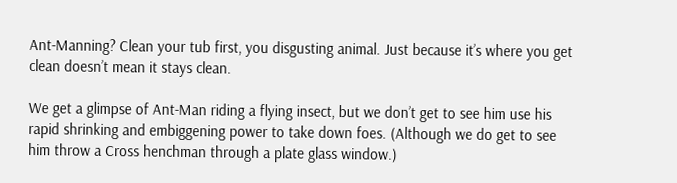Ant-Manning? Clean your tub first, you disgusting animal. Just because it’s where you get clean doesn’t mean it stays clean.

We get a glimpse of Ant-Man riding a flying insect, but we don’t get to see him use his rapid shrinking and embiggening power to take down foes. (Although we do get to see him throw a Cross henchman through a plate glass window.)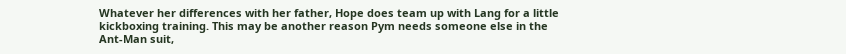Whatever her differences with her father, Hope does team up with Lang for a little kickboxing training. This may be another reason Pym needs someone else in the Ant-Man suit,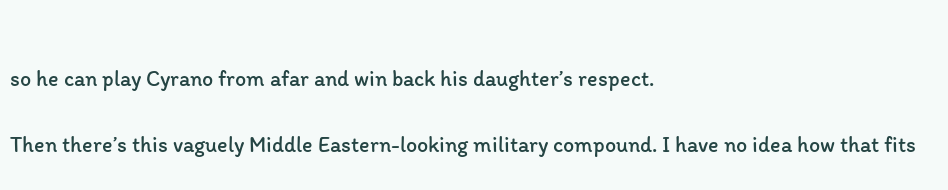so he can play Cyrano from afar and win back his daughter’s respect.

Then there’s this vaguely Middle Eastern-looking military compound. I have no idea how that fits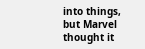into things, but Marvel thought it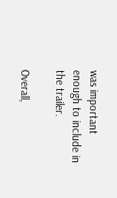was important enough to include in the trailer.

Overall,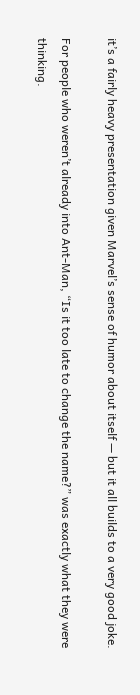it’s a fairly heavy presentation given Marvel’s sense of humor about itself — but it all builds to a very good joke.

For people who weren’t already into Ant-Man, “Is it too late to change the name?” was exactly what they were thinking.